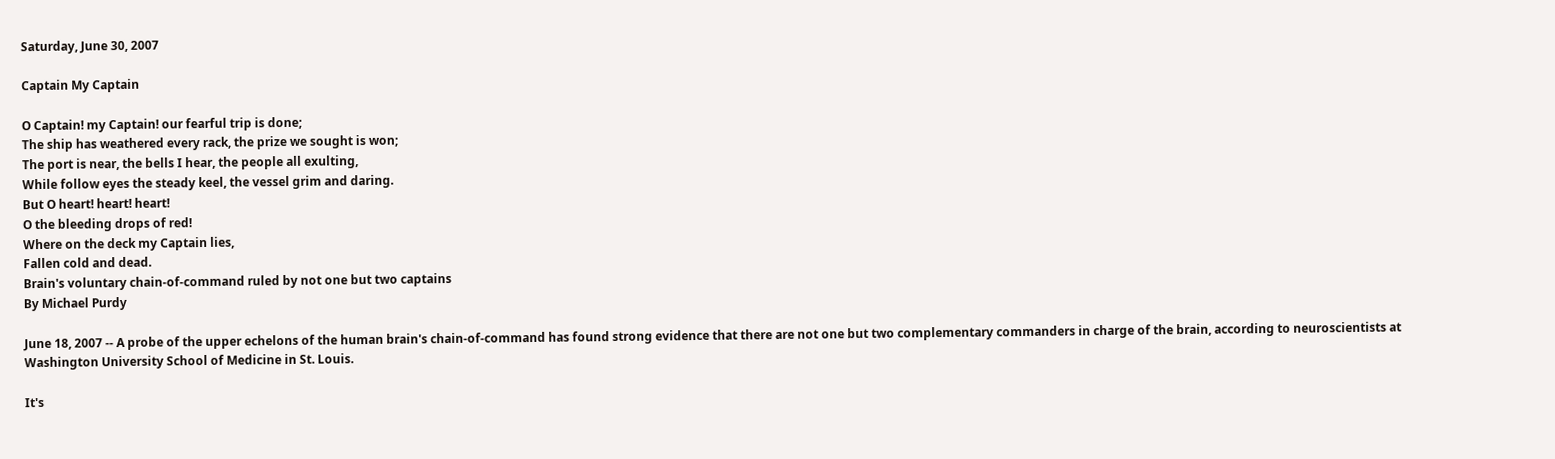Saturday, June 30, 2007

Captain My Captain

O Captain! my Captain! our fearful trip is done;
The ship has weathered every rack, the prize we sought is won;
The port is near, the bells I hear, the people all exulting,
While follow eyes the steady keel, the vessel grim and daring.
But O heart! heart! heart!
O the bleeding drops of red!
Where on the deck my Captain lies,
Fallen cold and dead.
Brain's voluntary chain-of-command ruled by not one but two captains
By Michael Purdy

June 18, 2007 -- A probe of the upper echelons of the human brain's chain-of-command has found strong evidence that there are not one but two complementary commanders in charge of the brain, according to neuroscientists at Washington University School of Medicine in St. Louis.

It's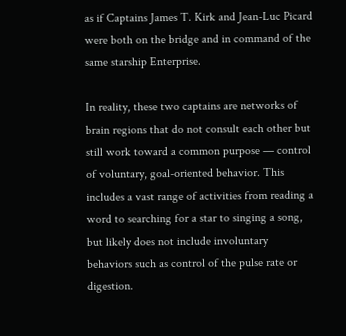as if Captains James T. Kirk and Jean-Luc Picard were both on the bridge and in command of the same starship Enterprise.

In reality, these two captains are networks of brain regions that do not consult each other but still work toward a common purpose — control of voluntary, goal-oriented behavior. This includes a vast range of activities from reading a word to searching for a star to singing a song, but likely does not include involuntary behaviors such as control of the pulse rate or digestion.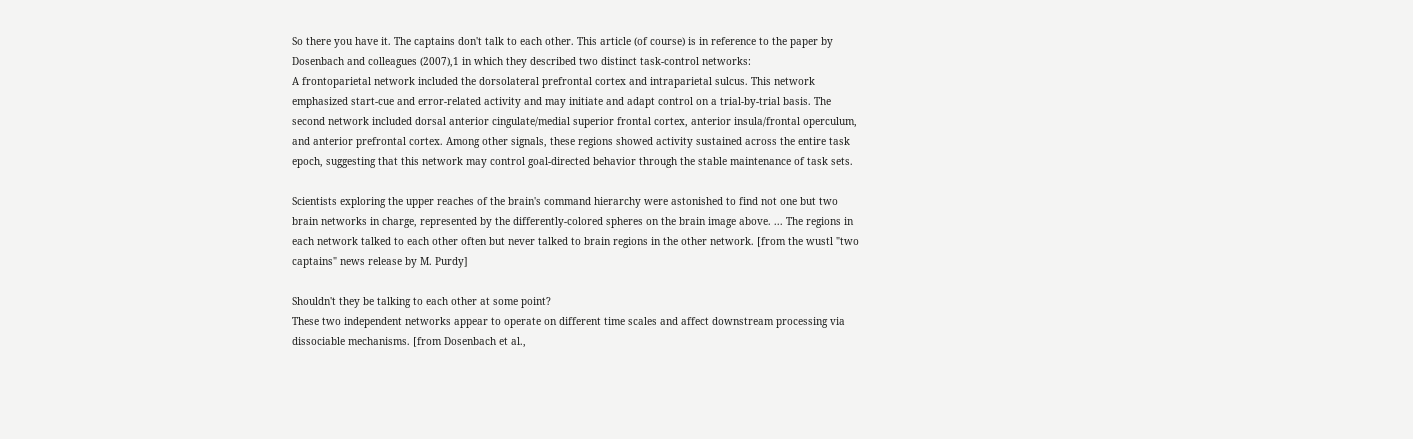So there you have it. The captains don't talk to each other. This article (of course) is in reference to the paper by Dosenbach and colleagues (2007),1 in which they described two distinct task-control networks:
A frontoparietal network included the dorsolateral prefrontal cortex and intraparietal sulcus. This network emphasized start-cue and error-related activity and may initiate and adapt control on a trial-by-trial basis. The second network included dorsal anterior cingulate/medial superior frontal cortex, anterior insula/frontal operculum, and anterior prefrontal cortex. Among other signals, these regions showed activity sustained across the entire task epoch, suggesting that this network may control goal-directed behavior through the stable maintenance of task sets.

Scientists exploring the upper reaches of the brain's command hierarchy were astonished to find not one but two brain networks in charge, represented by the differently-colored spheres on the brain image above. ... The regions in each network talked to each other often but never talked to brain regions in the other network. [from the wustl "two captains" news release by M. Purdy]

Shouldn't they be talking to each other at some point?
These two independent networks appear to operate on different time scales and affect downstream processing via dissociable mechanisms. [from Dosenbach et al.,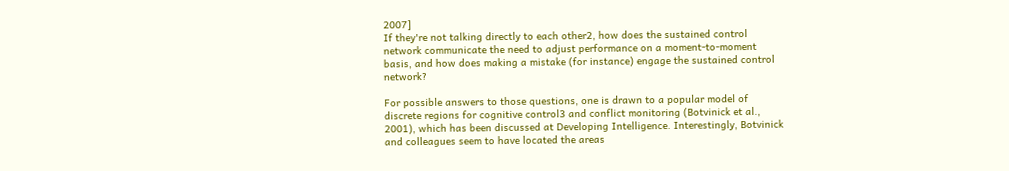2007]
If they're not talking directly to each other2, how does the sustained control network communicate the need to adjust performance on a moment-to-moment basis, and how does making a mistake (for instance) engage the sustained control network?

For possible answers to those questions, one is drawn to a popular model of discrete regions for cognitive control3 and conflict monitoring (Botvinick et al., 2001), which has been discussed at Developing Intelligence. Interestingly, Botvinick and colleagues seem to have located the areas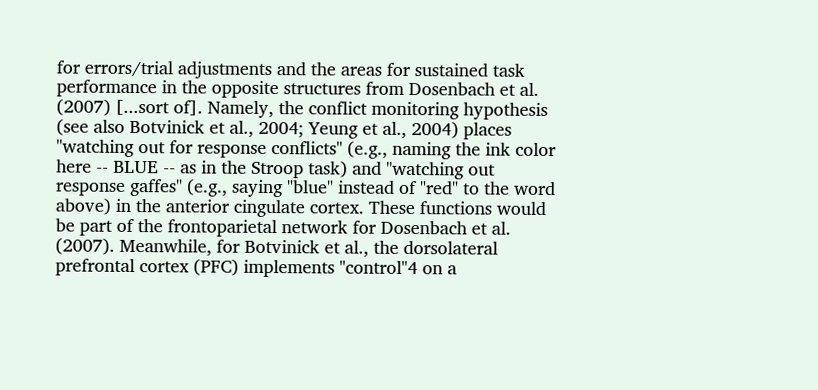for errors/trial adjustments and the areas for sustained task performance in the opposite structures from Dosenbach et al. (2007) [...sort of]. Namely, the conflict monitoring hypothesis (see also Botvinick et al., 2004; Yeung et al., 2004) places "watching out for response conflicts" (e.g., naming the ink color here -- BLUE -- as in the Stroop task) and "watching out response gaffes" (e.g., saying "blue" instead of "red" to the word above) in the anterior cingulate cortex. These functions would be part of the frontoparietal network for Dosenbach et al. (2007). Meanwhile, for Botvinick et al., the dorsolateral prefrontal cortex (PFC) implements "control"4 on a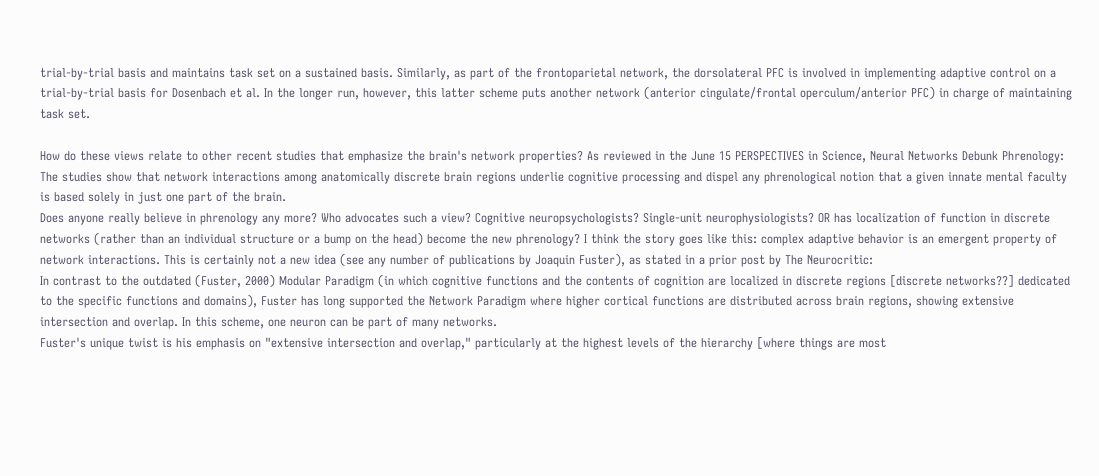trial-by-trial basis and maintains task set on a sustained basis. Similarly, as part of the frontoparietal network, the dorsolateral PFC is involved in implementing adaptive control on a trial-by-trial basis for Dosenbach et al. In the longer run, however, this latter scheme puts another network (anterior cingulate/frontal operculum/anterior PFC) in charge of maintaining task set.

How do these views relate to other recent studies that emphasize the brain's network properties? As reviewed in the June 15 PERSPECTIVES in Science, Neural Networks Debunk Phrenology:
The studies show that network interactions among anatomically discrete brain regions underlie cognitive processing and dispel any phrenological notion that a given innate mental faculty is based solely in just one part of the brain.
Does anyone really believe in phrenology any more? Who advocates such a view? Cognitive neuropsychologists? Single-unit neurophysiologists? OR has localization of function in discrete networks (rather than an individual structure or a bump on the head) become the new phrenology? I think the story goes like this: complex adaptive behavior is an emergent property of network interactions. This is certainly not a new idea (see any number of publications by Joaquin Fuster), as stated in a prior post by The Neurocritic:
In contrast to the outdated (Fuster, 2000) Modular Paradigm (in which cognitive functions and the contents of cognition are localized in discrete regions [discrete networks??] dedicated to the specific functions and domains), Fuster has long supported the Network Paradigm where higher cortical functions are distributed across brain regions, showing extensive intersection and overlap. In this scheme, one neuron can be part of many networks.
Fuster's unique twist is his emphasis on "extensive intersection and overlap," particularly at the highest levels of the hierarchy [where things are most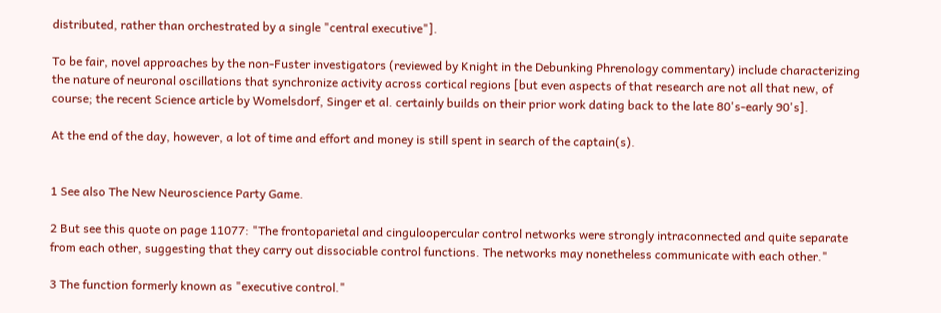distributed, rather than orchestrated by a single "central executive"].

To be fair, novel approaches by the non-Fuster investigators (reviewed by Knight in the Debunking Phrenology commentary) include characterizing the nature of neuronal oscillations that synchronize activity across cortical regions [but even aspects of that research are not all that new, of course; the recent Science article by Womelsdorf, Singer et al. certainly builds on their prior work dating back to the late 80's-early 90's].

At the end of the day, however, a lot of time and effort and money is still spent in search of the captain(s).


1 See also The New Neuroscience Party Game.

2 But see this quote on page 11077: "The frontoparietal and cinguloopercular control networks were strongly intraconnected and quite separate from each other, suggesting that they carry out dissociable control functions. The networks may nonetheless communicate with each other."

3 The function formerly known as "executive control."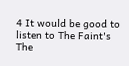4 It would be good to listen to The Faint's The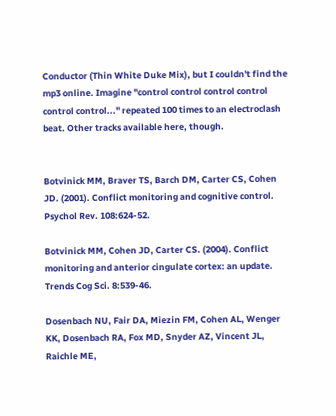Conductor (Thin White Duke Mix), but I couldn't find the mp3 online. Imagine "control control control control control control..." repeated 100 times to an electroclash beat. Other tracks available here, though.


Botvinick MM, Braver TS, Barch DM, Carter CS, Cohen JD. (2001). Conflict monitoring and cognitive control. Psychol Rev. 108:624-52.

Botvinick MM, Cohen JD, Carter CS. (2004). Conflict monitoring and anterior cingulate cortex: an update. Trends Cog Sci. 8:539-46.

Dosenbach NU, Fair DA, Miezin FM, Cohen AL, Wenger KK, Dosenbach RA, Fox MD, Snyder AZ, Vincent JL, Raichle ME,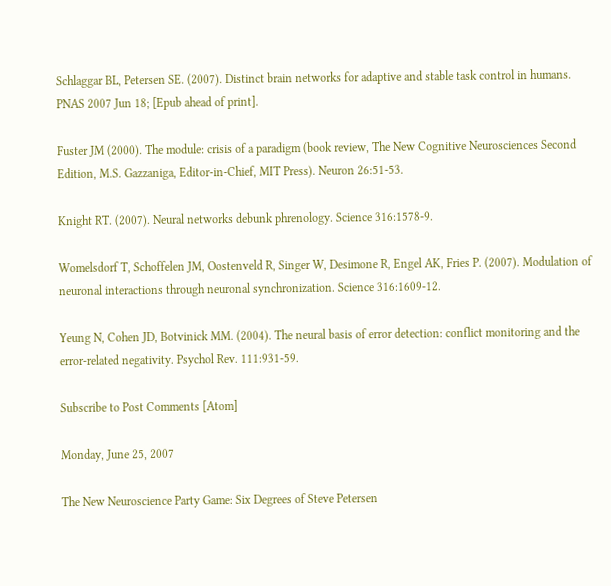Schlaggar BL, Petersen SE. (2007). Distinct brain networks for adaptive and stable task control in humans. PNAS 2007 Jun 18; [Epub ahead of print].

Fuster JM (2000). The module: crisis of a paradigm (book review, The New Cognitive Neurosciences Second Edition, M.S. Gazzaniga, Editor-in-Chief, MIT Press). Neuron 26:51-53.

Knight RT. (2007). Neural networks debunk phrenology. Science 316:1578-9.

Womelsdorf T, Schoffelen JM, Oostenveld R, Singer W, Desimone R, Engel AK, Fries P. (2007). Modulation of neuronal interactions through neuronal synchronization. Science 316:1609-12.

Yeung N, Cohen JD, Botvinick MM. (2004). The neural basis of error detection: conflict monitoring and the error-related negativity. Psychol Rev. 111:931-59.

Subscribe to Post Comments [Atom]

Monday, June 25, 2007

The New Neuroscience Party Game: Six Degrees of Steve Petersen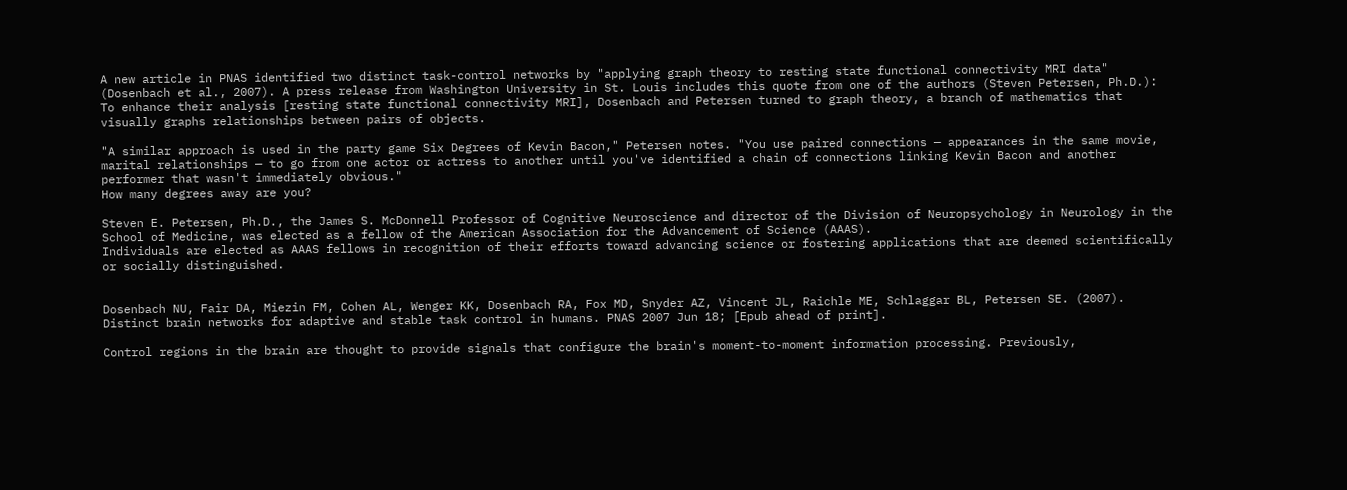A new article in PNAS identified two distinct task-control networks by "applying graph theory to resting state functional connectivity MRI data" (Dosenbach et al., 2007). A press release from Washington University in St. Louis includes this quote from one of the authors (Steven Petersen, Ph.D.):
To enhance their analysis [resting state functional connectivity MRI], Dosenbach and Petersen turned to graph theory, a branch of mathematics that visually graphs relationships between pairs of objects.

"A similar approach is used in the party game Six Degrees of Kevin Bacon," Petersen notes. "You use paired connections — appearances in the same movie, marital relationships — to go from one actor or actress to another until you've identified a chain of connections linking Kevin Bacon and another performer that wasn't immediately obvious."
How many degrees away are you?

Steven E. Petersen, Ph.D., the James S. McDonnell Professor of Cognitive Neuroscience and director of the Division of Neuropsychology in Neurology in the School of Medicine, was elected as a fellow of the American Association for the Advancement of Science (AAAS).
Individuals are elected as AAAS fellows in recognition of their efforts toward advancing science or fostering applications that are deemed scientifically or socially distinguished.


Dosenbach NU, Fair DA, Miezin FM, Cohen AL, Wenger KK, Dosenbach RA, Fox MD, Snyder AZ, Vincent JL, Raichle ME, Schlaggar BL, Petersen SE. (2007). Distinct brain networks for adaptive and stable task control in humans. PNAS 2007 Jun 18; [Epub ahead of print].

Control regions in the brain are thought to provide signals that configure the brain's moment-to-moment information processing. Previously,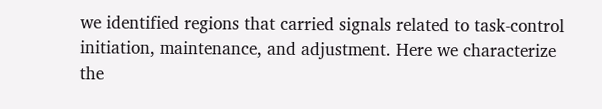we identified regions that carried signals related to task-control initiation, maintenance, and adjustment. Here we characterize the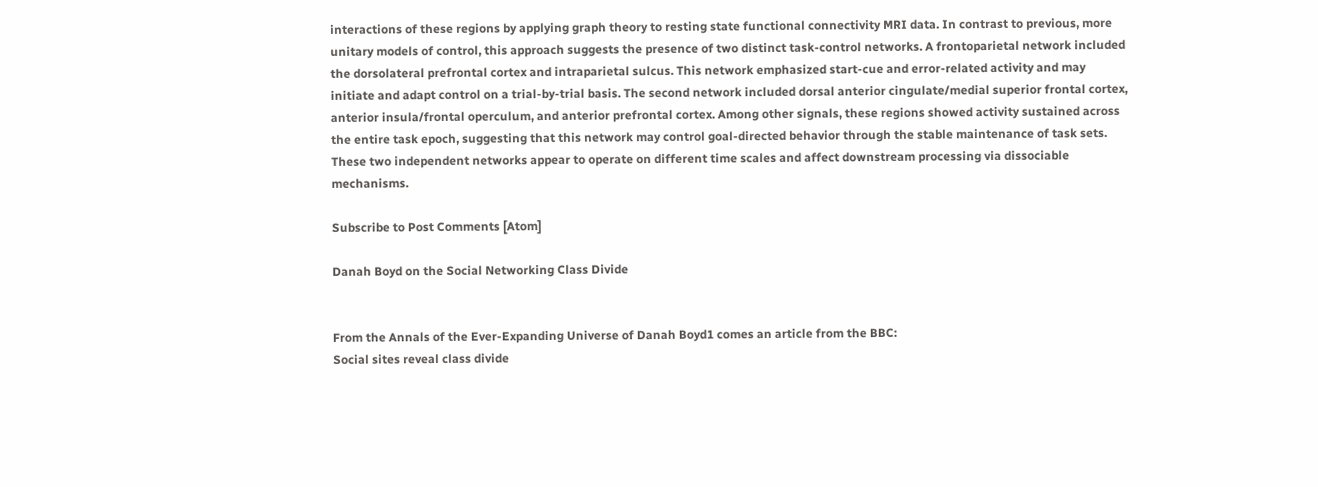interactions of these regions by applying graph theory to resting state functional connectivity MRI data. In contrast to previous, more unitary models of control, this approach suggests the presence of two distinct task-control networks. A frontoparietal network included the dorsolateral prefrontal cortex and intraparietal sulcus. This network emphasized start-cue and error-related activity and may initiate and adapt control on a trial-by-trial basis. The second network included dorsal anterior cingulate/medial superior frontal cortex, anterior insula/frontal operculum, and anterior prefrontal cortex. Among other signals, these regions showed activity sustained across the entire task epoch, suggesting that this network may control goal-directed behavior through the stable maintenance of task sets. These two independent networks appear to operate on different time scales and affect downstream processing via dissociable mechanisms.

Subscribe to Post Comments [Atom]

Danah Boyd on the Social Networking Class Divide


From the Annals of the Ever-Expanding Universe of Danah Boyd1 comes an article from the BBC:
Social sites reveal class divide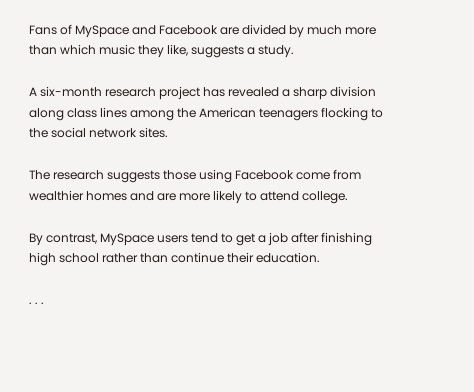Fans of MySpace and Facebook are divided by much more than which music they like, suggests a study.

A six-month research project has revealed a sharp division along class lines among the American teenagers flocking to the social network sites.

The research suggests those using Facebook come from wealthier homes and are more likely to attend college.

By contrast, MySpace users tend to get a job after finishing high school rather than continue their education.

. . .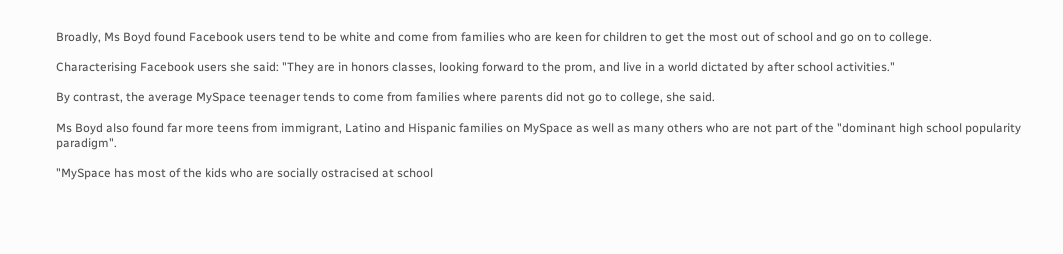Broadly, Ms Boyd found Facebook users tend to be white and come from families who are keen for children to get the most out of school and go on to college.

Characterising Facebook users she said: "They are in honors classes, looking forward to the prom, and live in a world dictated by after school activities."

By contrast, the average MySpace teenager tends to come from families where parents did not go to college, she said.

Ms Boyd also found far more teens from immigrant, Latino and Hispanic families on MySpace as well as many others who are not part of the "dominant high school popularity paradigm".

"MySpace has most of the kids who are socially ostracised at school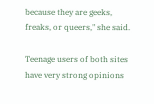because they are geeks, freaks, or queers," she said.

Teenage users of both sites have very strong opinions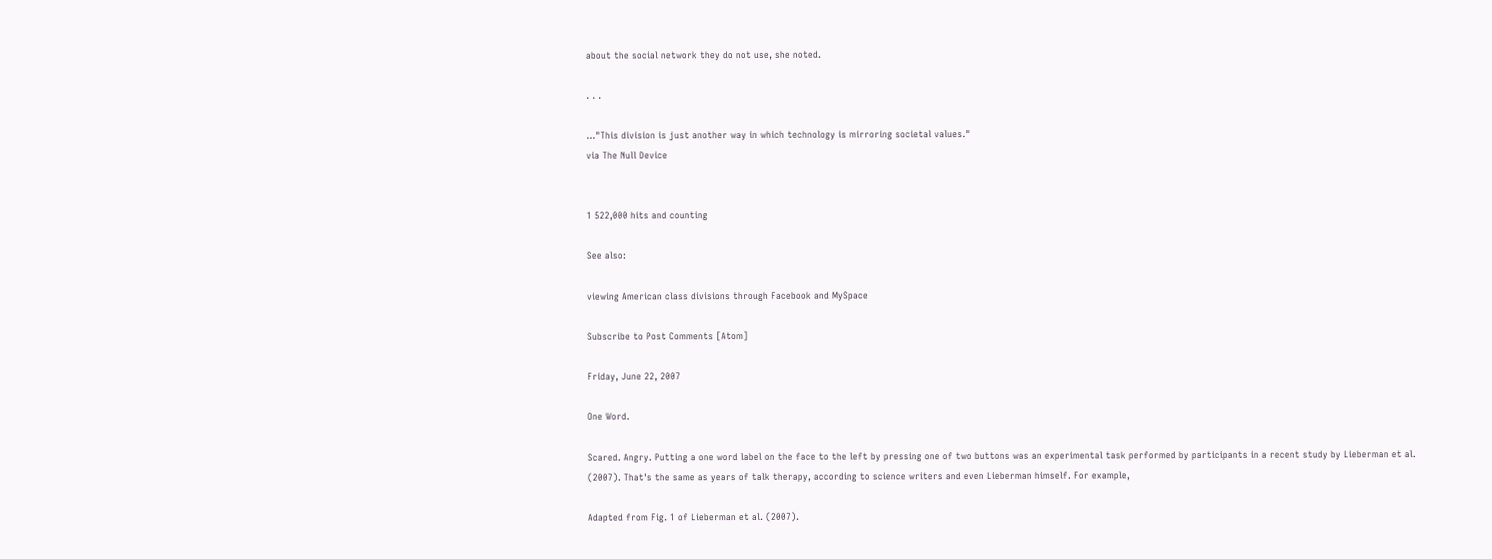about the social network they do not use, she noted.

. . .

..."This division is just another way in which technology is mirroring societal values."
via The Null Device


1 522,000 hits and counting

See also:

viewing American class divisions through Facebook and MySpace

Subscribe to Post Comments [Atom]

Friday, June 22, 2007

One Word.

Scared. Angry. Putting a one word label on the face to the left by pressing one of two buttons was an experimental task performed by participants in a recent study by Lieberman et al. (2007). That's the same as years of talk therapy, according to science writers and even Lieberman himself. For example,

Adapted from Fig. 1 of Lieberman et al. (2007).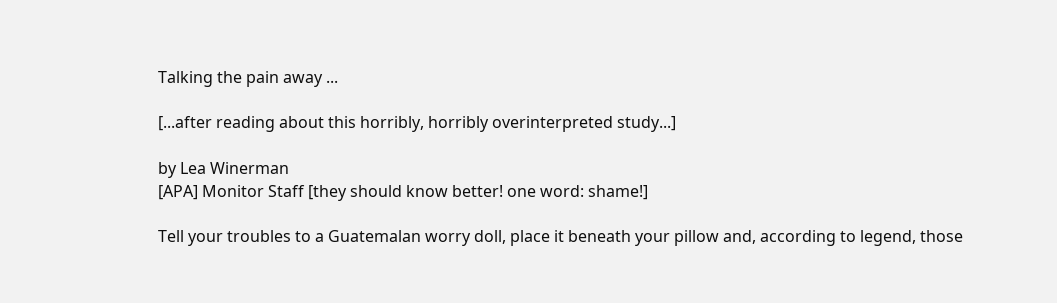Talking the pain away ...

[...after reading about this horribly, horribly overinterpreted study...]

by Lea Winerman
[APA] Monitor Staff [they should know better! one word: shame!]

Tell your troubles to a Guatemalan worry doll, place it beneath your pillow and, according to legend, those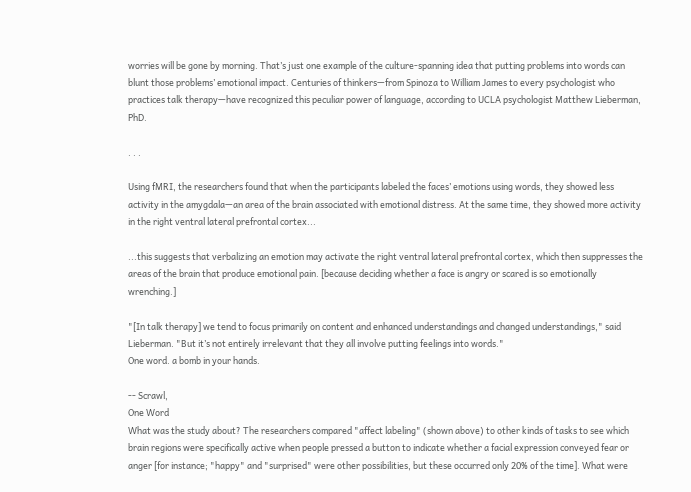worries will be gone by morning. That’s just one example of the culture-spanning idea that putting problems into words can blunt those problems’ emotional impact. Centuries of thinkers—from Spinoza to William James to every psychologist who practices talk therapy—have recognized this peculiar power of language, according to UCLA psychologist Matthew Lieberman, PhD.

. . .

Using fMRI, the researchers found that when the participants labeled the faces’ emotions using words, they showed less activity in the amygdala—an area of the brain associated with emotional distress. At the same time, they showed more activity in the right ventral lateral prefrontal cortex...

...this suggests that verbalizing an emotion may activate the right ventral lateral prefrontal cortex, which then suppresses the areas of the brain that produce emotional pain. [because deciding whether a face is angry or scared is so emotionally wrenching.]

"[In talk therapy] we tend to focus primarily on content and enhanced understandings and changed understandings," said Lieberman. "But it’s not entirely irrelevant that they all involve putting feelings into words."
One word. a bomb in your hands.

-- Scrawl,
One Word
What was the study about? The researchers compared "affect labeling" (shown above) to other kinds of tasks to see which brain regions were specifically active when people pressed a button to indicate whether a facial expression conveyed fear or anger [for instance; "happy" and "surprised" were other possibilities, but these occurred only 20% of the time]. What were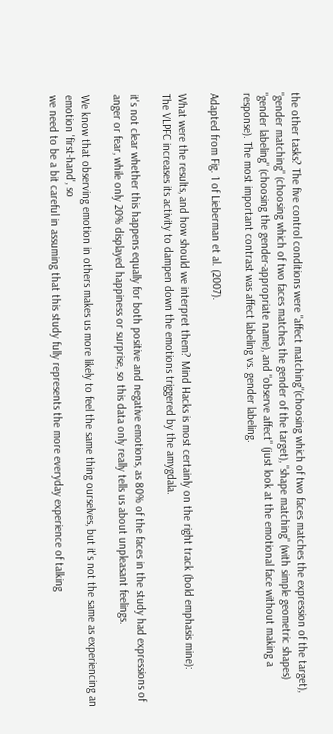the other tasks? The five control conditions were "affect matching"(choosing which of two faces matches the expression of the target), "gender matching" (choosing which of two faces matches the gender of the target), "shape matching" (with simple geometric shapes) "gender labeling" (choosing the gender-appropriate name), and "observe affect" (just look at the emotional face without making a response). The most important contrast was affect labeling vs. gender labeling.

Adapted from Fig. 1 of Lieberman et al. (2007).

What were the results, and how should we interpret them? Mind Hacks is most certainly on the right track (bold emphasis mine):
The VLPFC increases its activity to dampen down the emotions triggered by the amygdala.

it's not clear whether this happens equally for both positive and negative emotions, as 80% of the faces in the study had expressions of anger or fear, while only 20% displayed happiness or surprise, so this data only really tells us about unpleasant feelings.

We know that observing emotion in others makes us more likely to feel the same thing ourselves, but it's not the same as experiencing an emotion 'first-hand', so
we need to be a bit careful in assuming that this study fully represents the more everyday experience of talking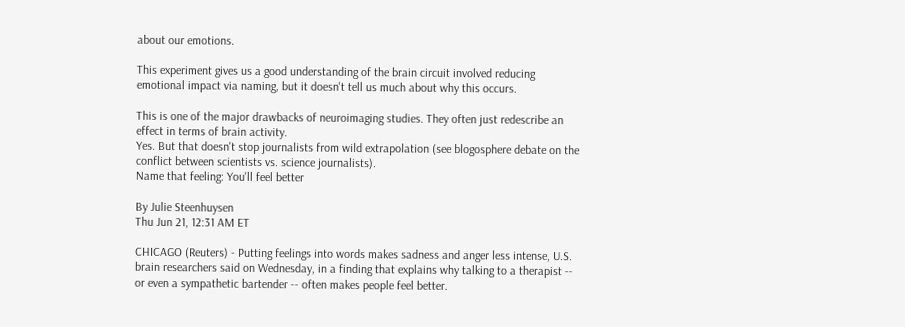about our emotions.

This experiment gives us a good understanding of the brain circuit involved reducing emotional impact via naming, but it doesn't tell us much about why this occurs.

This is one of the major drawbacks of neuroimaging studies. They often just redescribe an effect in terms of brain activity.
Yes. But that doesn't stop journalists from wild extrapolation (see blogosphere debate on the conflict between scientists vs. science journalists).
Name that feeling: You'll feel better

By Julie Steenhuysen
Thu Jun 21, 12:31 AM ET

CHICAGO (Reuters) - Putting feelings into words makes sadness and anger less intense, U.S. brain researchers said on Wednesday, in a finding that explains why talking to a therapist -- or even a sympathetic bartender -- often makes people feel better.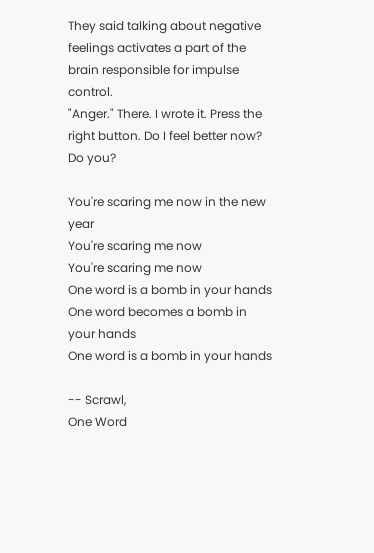They said talking about negative feelings activates a part of the brain responsible for impulse control.
"Anger." There. I wrote it. Press the right button. Do I feel better now? Do you?

You're scaring me now in the new year
You're scaring me now
You're scaring me now
One word is a bomb in your hands
One word becomes a bomb in your hands
One word is a bomb in your hands

-- Scrawl,
One Word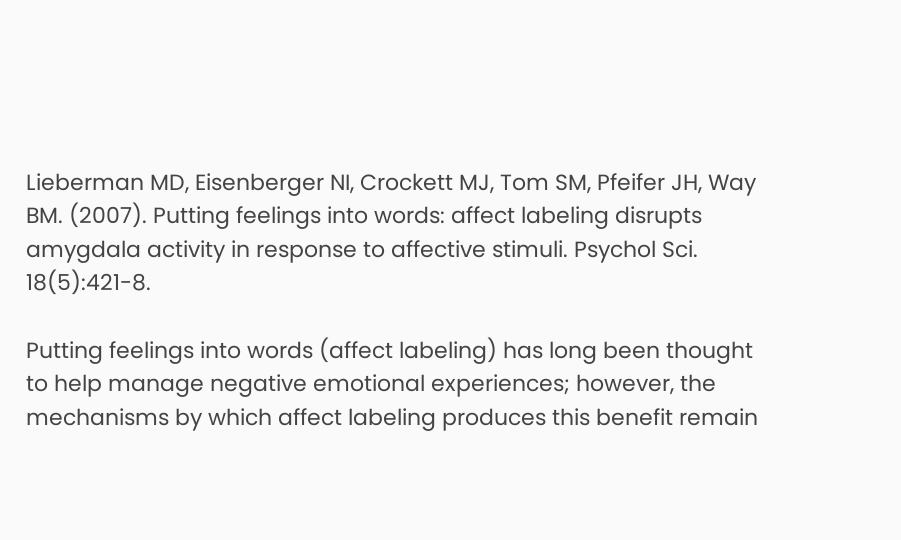Lieberman MD, Eisenberger NI, Crockett MJ, Tom SM, Pfeifer JH, Way BM. (2007). Putting feelings into words: affect labeling disrupts amygdala activity in response to affective stimuli. Psychol Sci. 18(5):421-8.

Putting feelings into words (affect labeling) has long been thought to help manage negative emotional experiences; however, the mechanisms by which affect labeling produces this benefit remain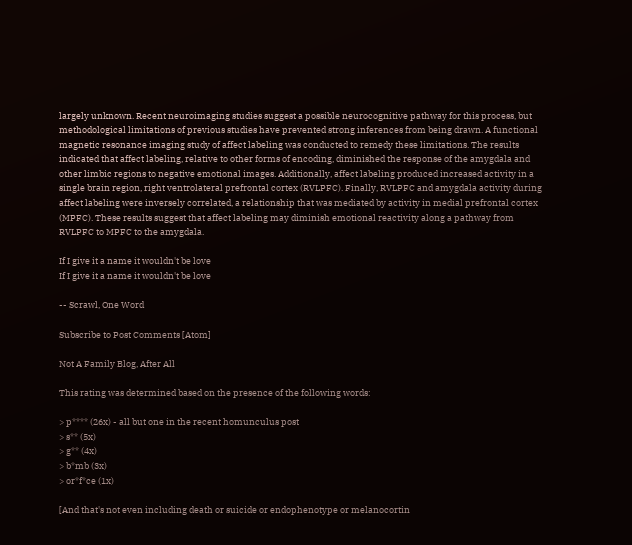largely unknown. Recent neuroimaging studies suggest a possible neurocognitive pathway for this process, but methodological limitations of previous studies have prevented strong inferences from being drawn. A functional magnetic resonance imaging study of affect labeling was conducted to remedy these limitations. The results indicated that affect labeling, relative to other forms of encoding, diminished the response of the amygdala and other limbic regions to negative emotional images. Additionally, affect labeling produced increased activity in a single brain region, right ventrolateral prefrontal cortex (RVLPFC). Finally, RVLPFC and amygdala activity during affect labeling were inversely correlated, a relationship that was mediated by activity in medial prefrontal cortex (MPFC). These results suggest that affect labeling may diminish emotional reactivity along a pathway from RVLPFC to MPFC to the amygdala.

If I give it a name it wouldn't be love
If I give it a name it wouldn't be love

-- Scrawl, One Word

Subscribe to Post Comments [Atom]

Not A Family Blog, After All

This rating was determined based on the presence of the following words:

> p**** (26x) - all but one in the recent homunculus post
> s** (5x)
> g** (4x)
> b*mb (3x)
> or*f*ce (1x)

[And that's not even including death or suicide or endophenotype or melanocortin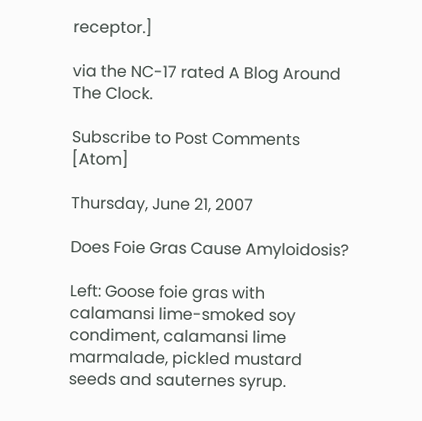receptor.]

via the NC-17 rated A Blog Around The Clock.

Subscribe to Post Comments [Atom]

Thursday, June 21, 2007

Does Foie Gras Cause Amyloidosis?

Left: Goose foie gras with calamansi lime-smoked soy condiment, calamansi lime marmalade, pickled mustard seeds and sauternes syrup.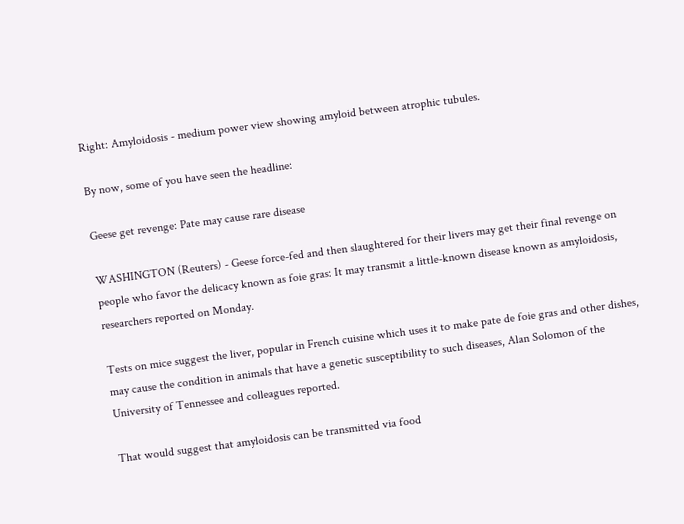Right: Amyloidosis - medium power view showing amyloid between atrophic tubules.

By now, some of you have seen the headline:

Geese get revenge: Pate may cause rare disease

WASHINGTON (Reuters) - Geese force-fed and then slaughtered for their livers may get their final revenge on people who favor the delicacy known as foie gras: It may transmit a little-known disease known as amyloidosis, researchers reported on Monday.

Tests on mice suggest the liver, popular in French cuisine which uses it to make pate de foie gras and other dishes, may cause the condition in animals that have a genetic susceptibility to such diseases, Alan Solomon of the University of Tennessee and colleagues reported.

That would suggest that amyloidosis can be transmitted via food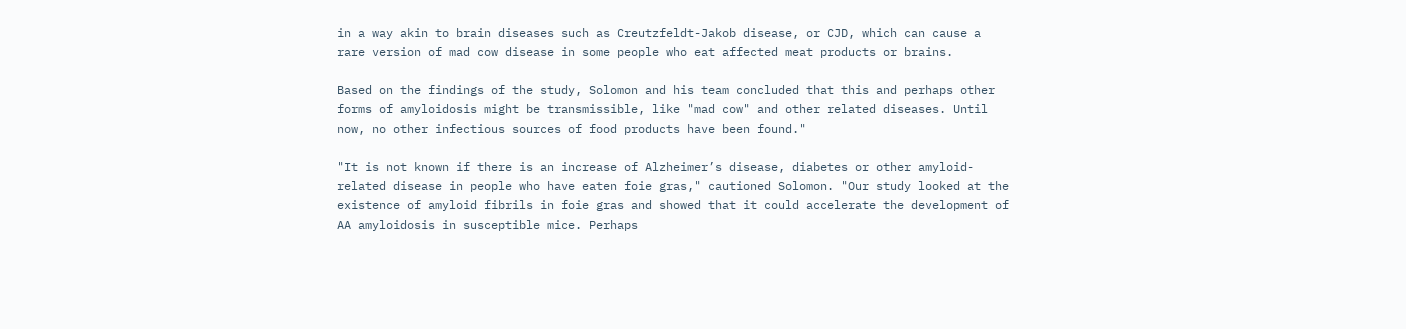in a way akin to brain diseases such as Creutzfeldt-Jakob disease, or CJD, which can cause a rare version of mad cow disease in some people who eat affected meat products or brains.

Based on the findings of the study, Solomon and his team concluded that this and perhaps other forms of amyloidosis might be transmissible, like "mad cow" and other related diseases. Until now, no other infectious sources of food products have been found."

"It is not known if there is an increase of Alzheimer’s disease, diabetes or other amyloid-related disease in people who have eaten foie gras," cautioned Solomon. "Our study looked at the existence of amyloid fibrils in foie gras and showed that it could accelerate the development of AA amyloidosis in susceptible mice. Perhaps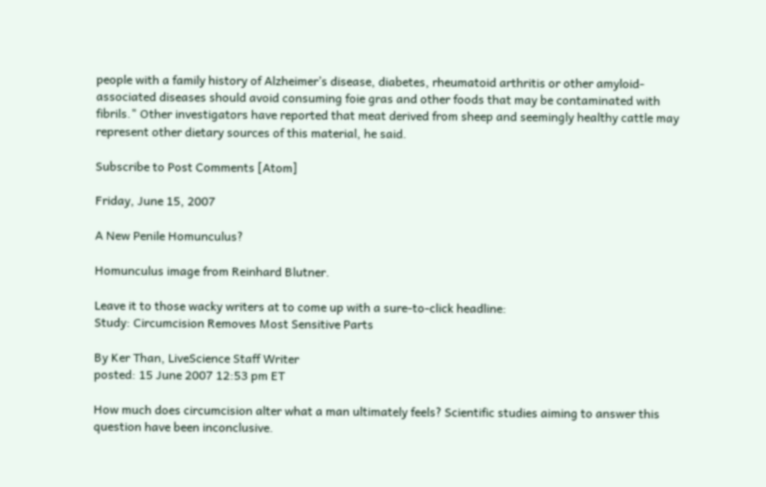people with a family history of Alzheimer’s disease, diabetes, rheumatoid arthritis or other amyloid-associated diseases should avoid consuming foie gras and other foods that may be contaminated with fibrils." Other investigators have reported that meat derived from sheep and seemingly healthy cattle may represent other dietary sources of this material, he said.

Subscribe to Post Comments [Atom]

Friday, June 15, 2007

A New Penile Homunculus?

Homunculus image from Reinhard Blutner.

Leave it to those wacky writers at to come up with a sure-to-click headline:
Study: Circumcision Removes Most Sensitive Parts

By Ker Than, LiveScience Staff Writer
posted: 15 June 2007 12:53 pm ET

How much does circumcision alter what a man ultimately feels? Scientific studies aiming to answer this question have been inconclusive.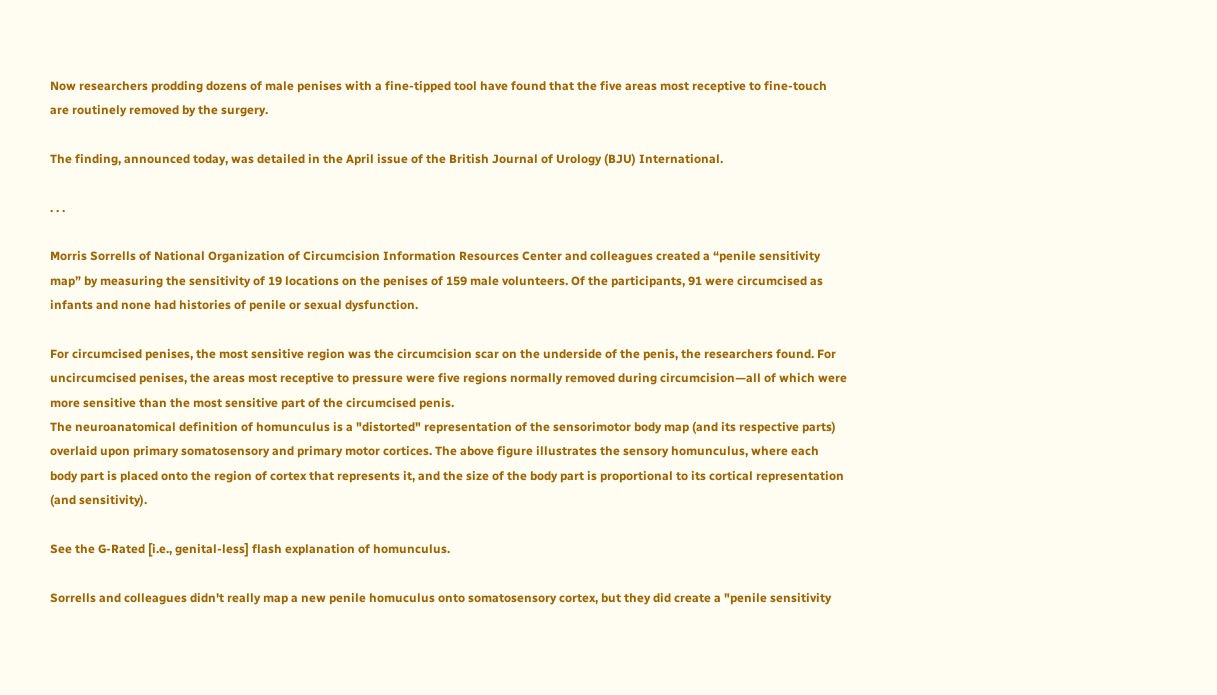Now researchers prodding dozens of male penises with a fine-tipped tool have found that the five areas most receptive to fine-touch are routinely removed by the surgery.

The finding, announced today, was detailed in the April issue of the British Journal of Urology (BJU) International.

. . .

Morris Sorrells of National Organization of Circumcision Information Resources Center and colleagues created a “penile sensitivity map” by measuring the sensitivity of 19 locations on the penises of 159 male volunteers. Of the participants, 91 were circumcised as infants and none had histories of penile or sexual dysfunction.

For circumcised penises, the most sensitive region was the circumcision scar on the underside of the penis, the researchers found. For uncircumcised penises, the areas most receptive to pressure were five regions normally removed during circumcision—all of which were more sensitive than the most sensitive part of the circumcised penis.
The neuroanatomical definition of homunculus is a "distorted" representation of the sensorimotor body map (and its respective parts) overlaid upon primary somatosensory and primary motor cortices. The above figure illustrates the sensory homunculus, where each body part is placed onto the region of cortex that represents it, and the size of the body part is proportional to its cortical representation (and sensitivity).

See the G-Rated [i.e., genital-less] flash explanation of homunculus.

Sorrells and colleagues didn't really map a new penile homuculus onto somatosensory cortex, but they did create a "penile sensitivity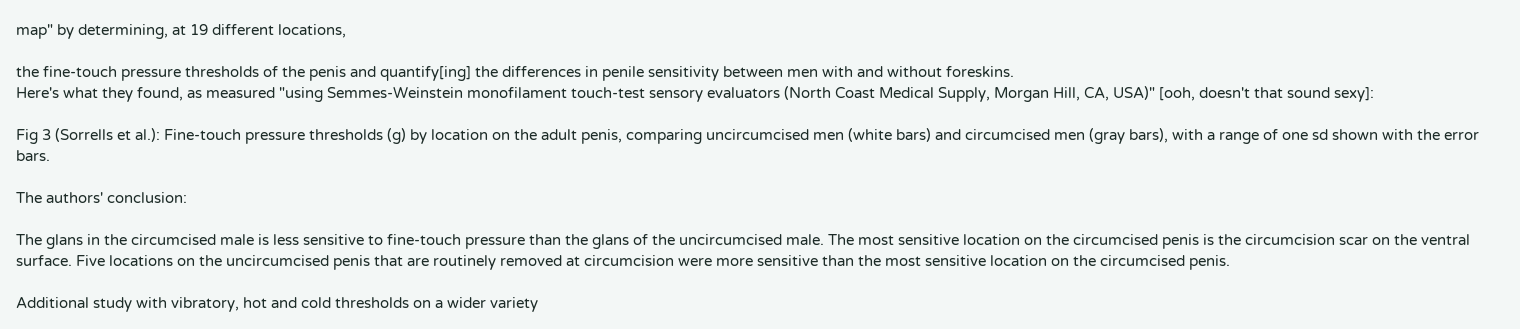map" by determining, at 19 different locations,

the fine-touch pressure thresholds of the penis and quantify[ing] the differences in penile sensitivity between men with and without foreskins.
Here's what they found, as measured "using Semmes-Weinstein monofilament touch-test sensory evaluators (North Coast Medical Supply, Morgan Hill, CA, USA)" [ooh, doesn't that sound sexy]:

Fig 3 (Sorrells et al.): Fine-touch pressure thresholds (g) by location on the adult penis, comparing uncircumcised men (white bars) and circumcised men (gray bars), with a range of one sd shown with the error bars.

The authors' conclusion:

The glans in the circumcised male is less sensitive to fine-touch pressure than the glans of the uncircumcised male. The most sensitive location on the circumcised penis is the circumcision scar on the ventral surface. Five locations on the uncircumcised penis that are routinely removed at circumcision were more sensitive than the most sensitive location on the circumcised penis.

Additional study with vibratory, hot and cold thresholds on a wider variety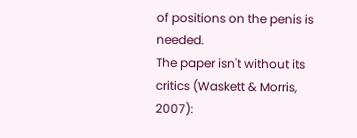of positions on the penis is needed.
The paper isn't without its critics (Waskett & Morris, 2007):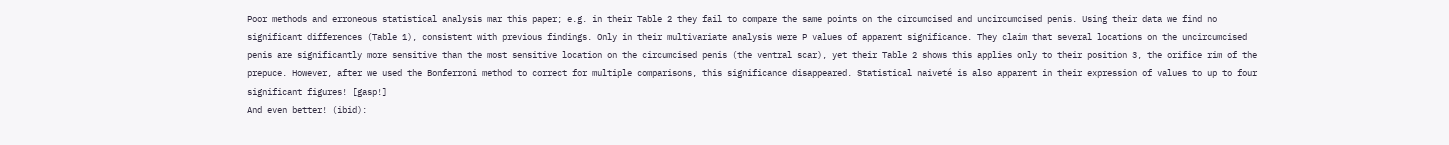Poor methods and erroneous statistical analysis mar this paper; e.g. in their Table 2 they fail to compare the same points on the circumcised and uncircumcised penis. Using their data we find no significant differences (Table 1), consistent with previous findings. Only in their multivariate analysis were P values of apparent significance. They claim that several locations on the uncircumcised penis are significantly more sensitive than the most sensitive location on the circumcised penis (the ventral scar), yet their Table 2 shows this applies only to their position 3, the orifice rim of the prepuce. However, after we used the Bonferroni method to correct for multiple comparisons, this significance disappeared. Statistical naiveté is also apparent in their expression of values to up to four significant figures! [gasp!]
And even better! (ibid):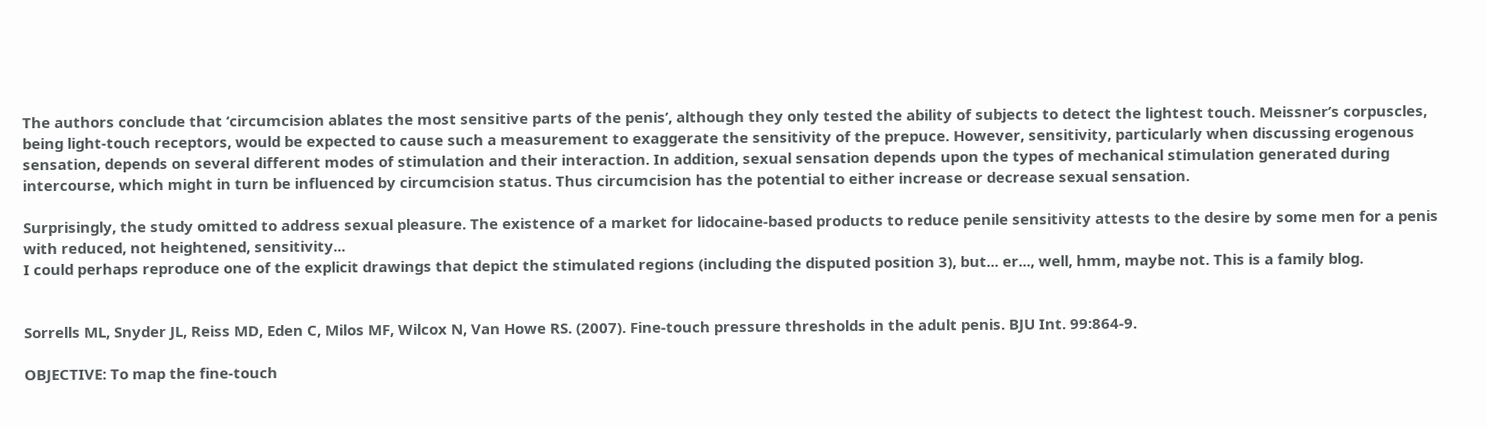The authors conclude that ‘circumcision ablates the most sensitive parts of the penis’, although they only tested the ability of subjects to detect the lightest touch. Meissner’s corpuscles, being light-touch receptors, would be expected to cause such a measurement to exaggerate the sensitivity of the prepuce. However, sensitivity, particularly when discussing erogenous sensation, depends on several different modes of stimulation and their interaction. In addition, sexual sensation depends upon the types of mechanical stimulation generated during intercourse, which might in turn be influenced by circumcision status. Thus circumcision has the potential to either increase or decrease sexual sensation.

Surprisingly, the study omitted to address sexual pleasure. The existence of a market for lidocaine-based products to reduce penile sensitivity attests to the desire by some men for a penis with reduced, not heightened, sensitivity...
I could perhaps reproduce one of the explicit drawings that depict the stimulated regions (including the disputed position 3), but... er..., well, hmm, maybe not. This is a family blog.


Sorrells ML, Snyder JL, Reiss MD, Eden C, Milos MF, Wilcox N, Van Howe RS. (2007). Fine-touch pressure thresholds in the adult penis. BJU Int. 99:864-9.

OBJECTIVE: To map the fine-touch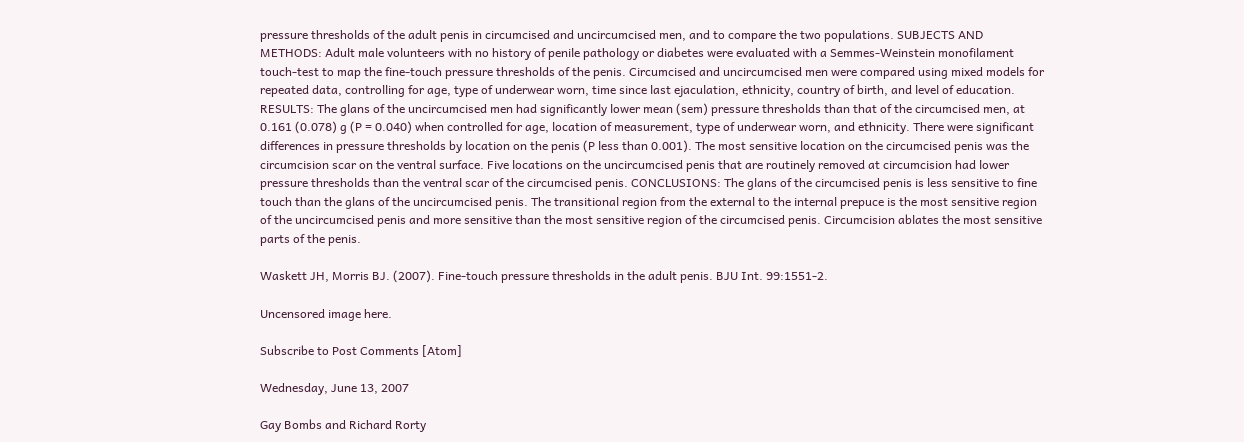pressure thresholds of the adult penis in circumcised and uncircumcised men, and to compare the two populations. SUBJECTS AND METHODS: Adult male volunteers with no history of penile pathology or diabetes were evaluated with a Semmes-Weinstein monofilament touch-test to map the fine-touch pressure thresholds of the penis. Circumcised and uncircumcised men were compared using mixed models for repeated data, controlling for age, type of underwear worn, time since last ejaculation, ethnicity, country of birth, and level of education. RESULTS: The glans of the uncircumcised men had significantly lower mean (sem) pressure thresholds than that of the circumcised men, at 0.161 (0.078) g (P = 0.040) when controlled for age, location of measurement, type of underwear worn, and ethnicity. There were significant differences in pressure thresholds by location on the penis (P less than 0.001). The most sensitive location on the circumcised penis was the circumcision scar on the ventral surface. Five locations on the uncircumcised penis that are routinely removed at circumcision had lower pressure thresholds than the ventral scar of the circumcised penis. CONCLUSIONS: The glans of the circumcised penis is less sensitive to fine touch than the glans of the uncircumcised penis. The transitional region from the external to the internal prepuce is the most sensitive region of the uncircumcised penis and more sensitive than the most sensitive region of the circumcised penis. Circumcision ablates the most sensitive parts of the penis.

Waskett JH, Morris BJ. (2007). Fine-touch pressure thresholds in the adult penis. BJU Int. 99:1551-2.

Uncensored image here.

Subscribe to Post Comments [Atom]

Wednesday, June 13, 2007

Gay Bombs and Richard Rorty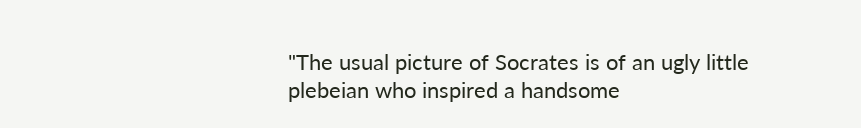"The usual picture of Socrates is of an ugly little plebeian who inspired a handsome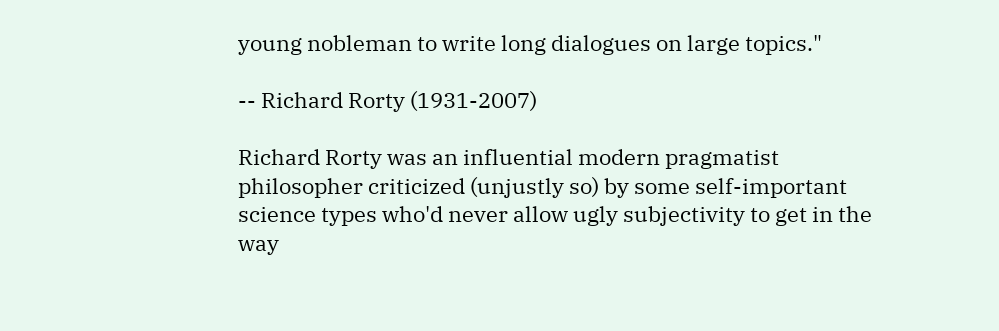young nobleman to write long dialogues on large topics."

-- Richard Rorty (1931-2007)

Richard Rorty was an influential modern pragmatist philosopher criticized (unjustly so) by some self-important science types who'd never allow ugly subjectivity to get in the way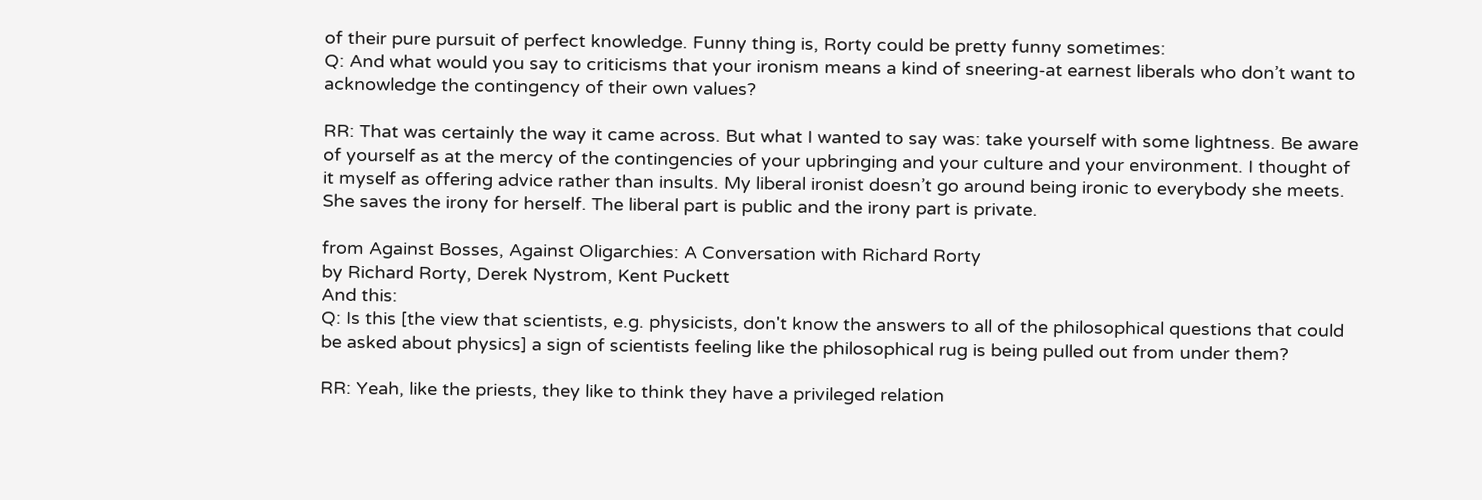of their pure pursuit of perfect knowledge. Funny thing is, Rorty could be pretty funny sometimes:
Q: And what would you say to criticisms that your ironism means a kind of sneering-at earnest liberals who don’t want to acknowledge the contingency of their own values?

RR: That was certainly the way it came across. But what I wanted to say was: take yourself with some lightness. Be aware of yourself as at the mercy of the contingencies of your upbringing and your culture and your environment. I thought of it myself as offering advice rather than insults. My liberal ironist doesn’t go around being ironic to everybody she meets. She saves the irony for herself. The liberal part is public and the irony part is private.

from Against Bosses, Against Oligarchies: A Conversation with Richard Rorty
by Richard Rorty, Derek Nystrom, Kent Puckett
And this:
Q: Is this [the view that scientists, e.g. physicists, don't know the answers to all of the philosophical questions that could be asked about physics] a sign of scientists feeling like the philosophical rug is being pulled out from under them?

RR: Yeah, like the priests, they like to think they have a privileged relation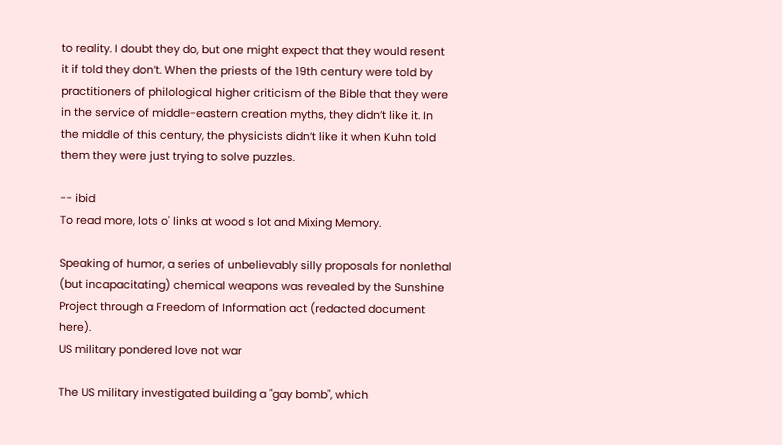to reality. I doubt they do, but one might expect that they would resent it if told they don’t. When the priests of the 19th century were told by practitioners of philological higher criticism of the Bible that they were in the service of middle-eastern creation myths, they didn’t like it. In the middle of this century, the physicists didn’t like it when Kuhn told them they were just trying to solve puzzles.

-- ibid
To read more, lots o' links at wood s lot and Mixing Memory.

Speaking of humor, a series of unbelievably silly proposals for nonlethal (but incapacitating) chemical weapons was revealed by the Sunshine Project through a Freedom of Information act (redacted document here).
US military pondered love not war

The US military investigated building a "gay bomb", which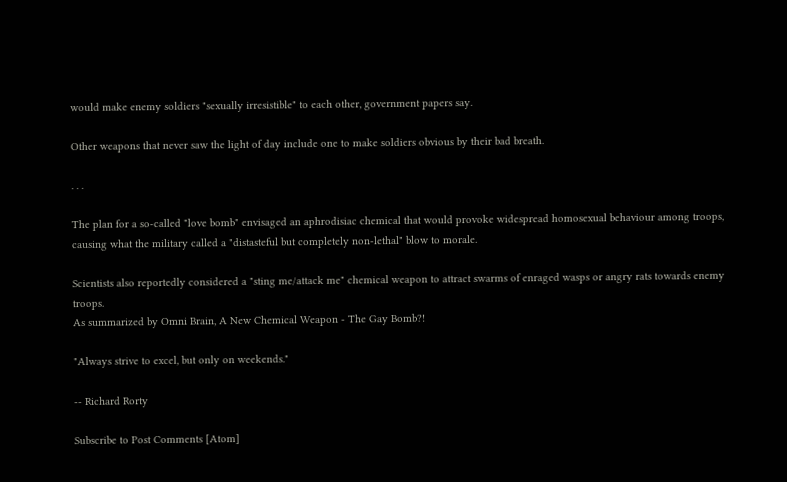would make enemy soldiers "sexually irresistible" to each other, government papers say.

Other weapons that never saw the light of day include one to make soldiers obvious by their bad breath.

. . .

The plan for a so-called "love bomb" envisaged an aphrodisiac chemical that would provoke widespread homosexual behaviour among troops, causing what the military called a "distasteful but completely non-lethal" blow to morale.

Scientists also reportedly considered a "sting me/attack me" chemical weapon to attract swarms of enraged wasps or angry rats towards enemy troops.
As summarized by Omni Brain, A New Chemical Weapon - The Gay Bomb?!

"Always strive to excel, but only on weekends."

-- Richard Rorty

Subscribe to Post Comments [Atom]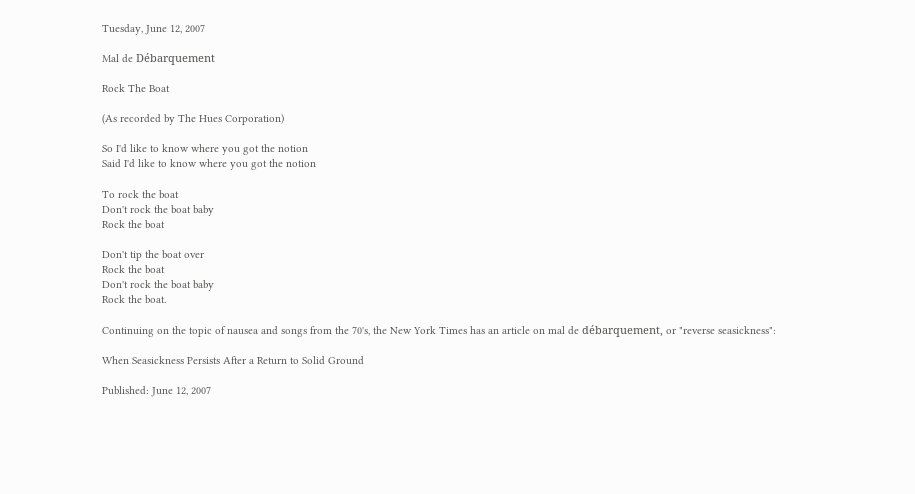Tuesday, June 12, 2007

Mal de Débarquement

Rock The Boat

(As recorded by The Hues Corporation)

So I'd like to know where you got the notion
Said I'd like to know where you got the notion

To rock the boat
Don't rock the boat baby
Rock the boat

Don't tip the boat over
Rock the boat
Don't rock the boat baby
Rock the boat.

Continuing on the topic of nausea and songs from the 70's, the New York Times has an article on mal de débarquement, or "reverse seasickness":

When Seasickness Persists After a Return to Solid Ground

Published: June 12, 2007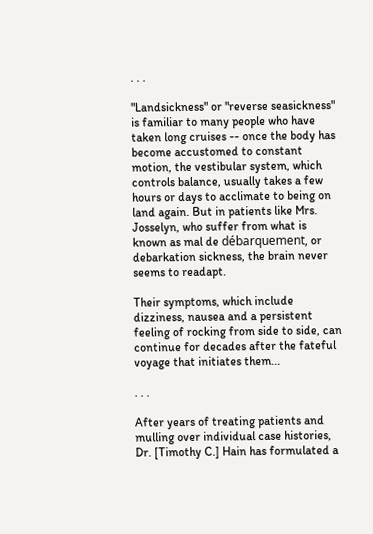. . .

"Landsickness" or "reverse seasickness" is familiar to many people who have taken long cruises -- once the body has become accustomed to constant motion, the vestibular system, which controls balance, usually takes a few hours or days to acclimate to being on land again. But in patients like Mrs. Josselyn, who suffer from what is known as mal de débarquement, or debarkation sickness, the brain never seems to readapt.

Their symptoms, which include dizziness, nausea and a persistent feeling of rocking from side to side, can continue for decades after the fateful voyage that initiates them...

. . .

After years of treating patients and mulling over individual case histories, Dr. [Timothy C.] Hain has formulated a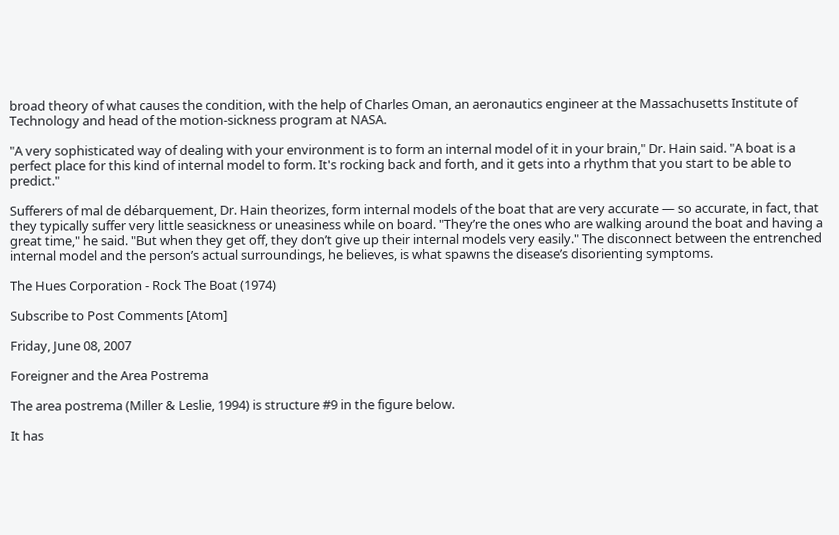broad theory of what causes the condition, with the help of Charles Oman, an aeronautics engineer at the Massachusetts Institute of Technology and head of the motion-sickness program at NASA.

"A very sophisticated way of dealing with your environment is to form an internal model of it in your brain," Dr. Hain said. "A boat is a perfect place for this kind of internal model to form. It's rocking back and forth, and it gets into a rhythm that you start to be able to predict."

Sufferers of mal de débarquement, Dr. Hain theorizes, form internal models of the boat that are very accurate — so accurate, in fact, that they typically suffer very little seasickness or uneasiness while on board. "They’re the ones who are walking around the boat and having a great time," he said. "But when they get off, they don’t give up their internal models very easily." The disconnect between the entrenched internal model and the person’s actual surroundings, he believes, is what spawns the disease’s disorienting symptoms.

The Hues Corporation - Rock The Boat (1974)

Subscribe to Post Comments [Atom]

Friday, June 08, 2007

Foreigner and the Area Postrema

The area postrema (Miller & Leslie, 1994) is structure #9 in the figure below.

It has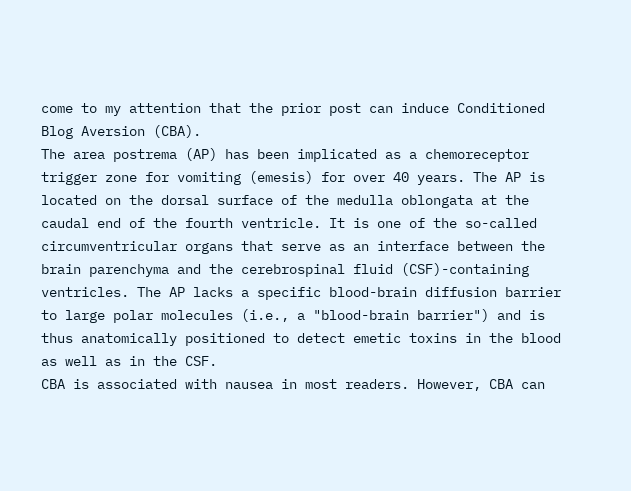come to my attention that the prior post can induce Conditioned Blog Aversion (CBA).
The area postrema (AP) has been implicated as a chemoreceptor trigger zone for vomiting (emesis) for over 40 years. The AP is located on the dorsal surface of the medulla oblongata at the caudal end of the fourth ventricle. It is one of the so-called circumventricular organs that serve as an interface between the brain parenchyma and the cerebrospinal fluid (CSF)-containing ventricles. The AP lacks a specific blood-brain diffusion barrier to large polar molecules (i.e., a "blood-brain barrier") and is thus anatomically positioned to detect emetic toxins in the blood as well as in the CSF.
CBA is associated with nausea in most readers. However, CBA can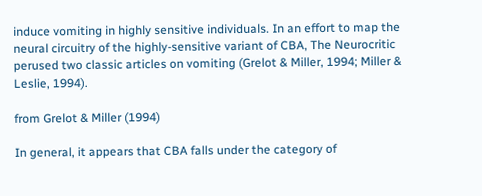induce vomiting in highly sensitive individuals. In an effort to map the neural circuitry of the highly-sensitive variant of CBA, The Neurocritic perused two classic articles on vomiting (Grelot & Miller, 1994; Miller & Leslie, 1994).

from Grelot & Miller (1994)

In general, it appears that CBA falls under the category of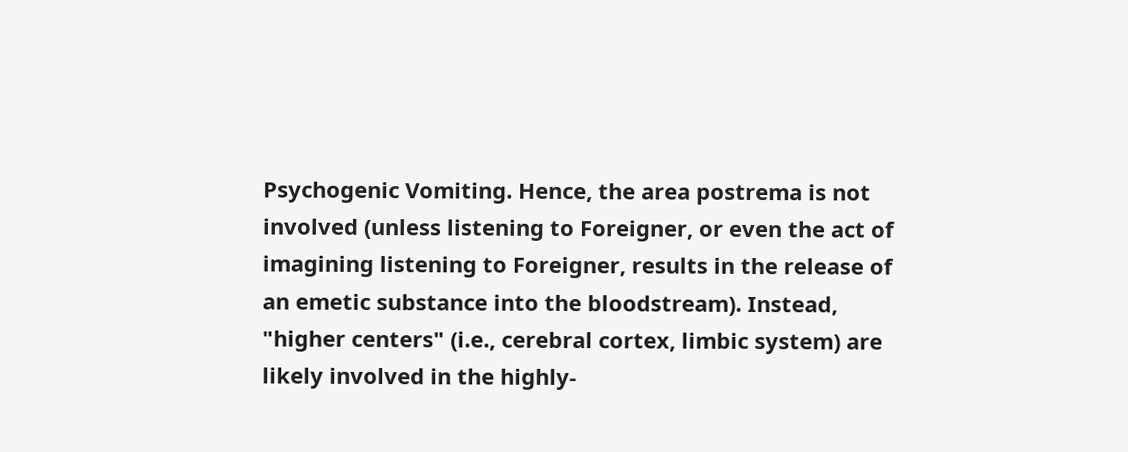Psychogenic Vomiting. Hence, the area postrema is not involved (unless listening to Foreigner, or even the act of imagining listening to Foreigner, results in the release of an emetic substance into the bloodstream). Instead, "higher centers" (i.e., cerebral cortex, limbic system) are likely involved in the highly-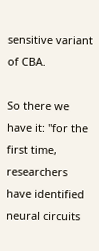sensitive variant of CBA.

So there we have it: "for the first time, researchers have identified neural circuits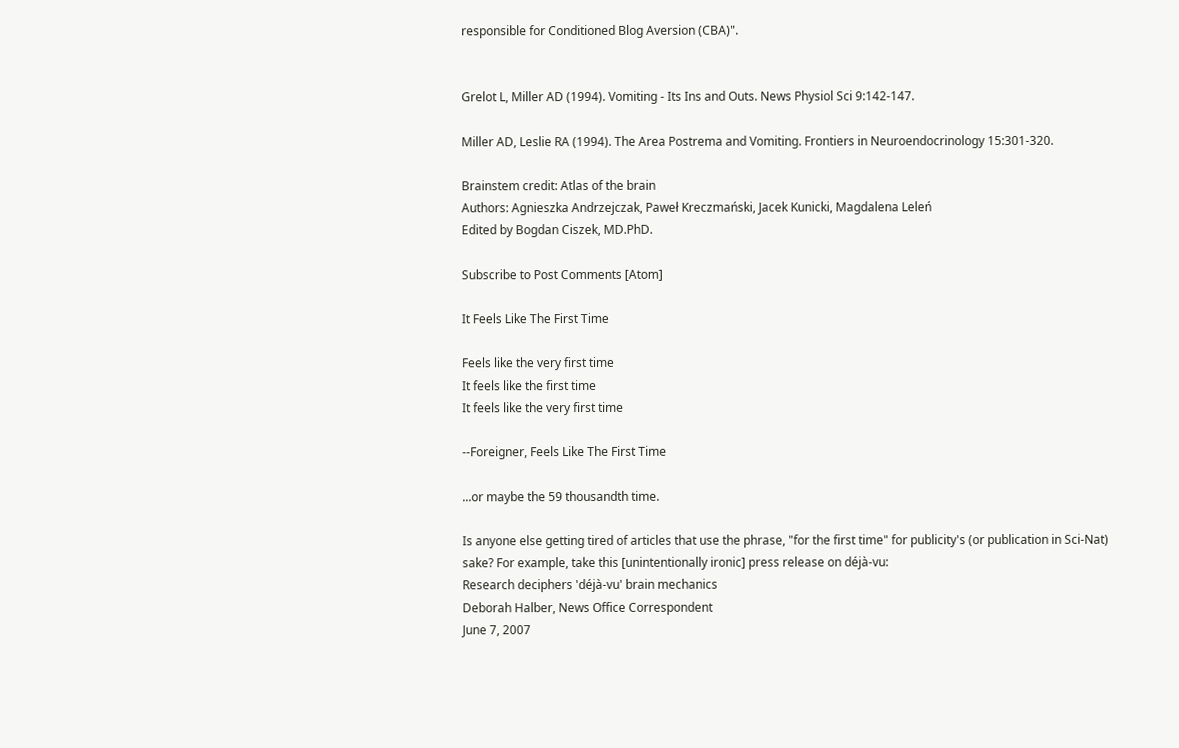responsible for Conditioned Blog Aversion (CBA)".


Grelot L, Miller AD (1994). Vomiting - Its Ins and Outs. News Physiol Sci 9:142-147.

Miller AD, Leslie RA (1994). The Area Postrema and Vomiting. Frontiers in Neuroendocrinology 15:301-320.

Brainstem credit: Atlas of the brain
Authors: Agnieszka Andrzejczak, Paweł Kreczmański, Jacek Kunicki, Magdalena Leleń
Edited by Bogdan Ciszek, MD.PhD.

Subscribe to Post Comments [Atom]

It Feels Like The First Time

Feels like the very first time
It feels like the first time
It feels like the very first time

--Foreigner, Feels Like The First Time

...or maybe the 59 thousandth time.

Is anyone else getting tired of articles that use the phrase, "for the first time" for publicity's (or publication in Sci-Nat) sake? For example, take this [unintentionally ironic] press release on déjà-vu:
Research deciphers 'déjà-vu' brain mechanics
Deborah Halber, News Office Correspondent
June 7, 2007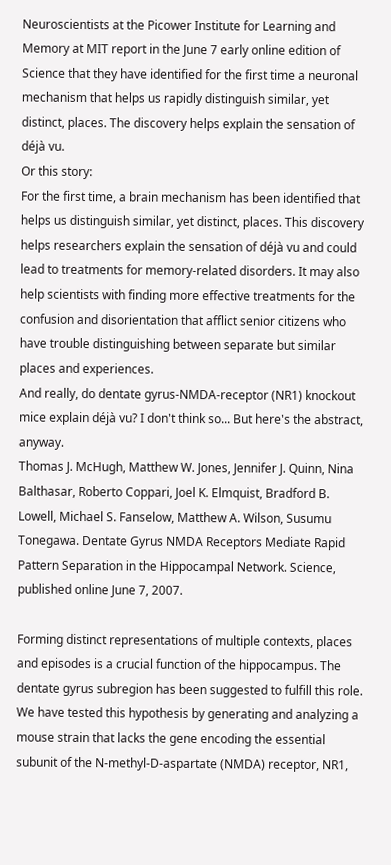Neuroscientists at the Picower Institute for Learning and Memory at MIT report in the June 7 early online edition of Science that they have identified for the first time a neuronal mechanism that helps us rapidly distinguish similar, yet distinct, places. The discovery helps explain the sensation of déjà vu.
Or this story:
For the first time, a brain mechanism has been identified that helps us distinguish similar, yet distinct, places. This discovery helps researchers explain the sensation of déjà vu and could lead to treatments for memory-related disorders. It may also help scientists with finding more effective treatments for the confusion and disorientation that afflict senior citizens who have trouble distinguishing between separate but similar places and experiences.
And really, do dentate gyrus-NMDA-receptor (NR1) knockout mice explain déjà vu? I don't think so... But here's the abstract, anyway.
Thomas J. McHugh, Matthew W. Jones, Jennifer J. Quinn, Nina Balthasar, Roberto Coppari, Joel K. Elmquist, Bradford B. Lowell, Michael S. Fanselow, Matthew A. Wilson, Susumu Tonegawa. Dentate Gyrus NMDA Receptors Mediate Rapid Pattern Separation in the Hippocampal Network. Science, published online June 7, 2007.

Forming distinct representations of multiple contexts, places and episodes is a crucial function of the hippocampus. The dentate gyrus subregion has been suggested to fulfill this role. We have tested this hypothesis by generating and analyzing a mouse strain that lacks the gene encoding the essential subunit of the N-methyl-D-aspartate (NMDA) receptor, NR1,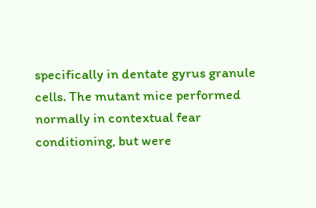specifically in dentate gyrus granule cells. The mutant mice performed normally in contextual fear conditioning, but were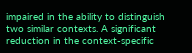impaired in the ability to distinguish two similar contexts. A significant reduction in the context-specific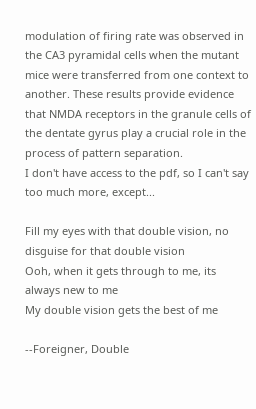modulation of firing rate was observed in the CA3 pyramidal cells when the mutant mice were transferred from one context to another. These results provide evidence that NMDA receptors in the granule cells of the dentate gyrus play a crucial role in the process of pattern separation.
I don't have access to the pdf, so I can't say too much more, except...

Fill my eyes with that double vision, no disguise for that double vision
Ooh, when it gets through to me, its always new to me
My double vision gets the best of me

--Foreigner, Double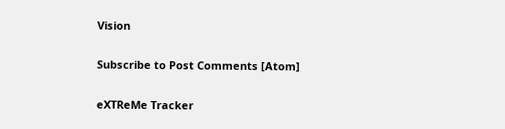Vision

Subscribe to Post Comments [Atom]

eXTReMe Tracker